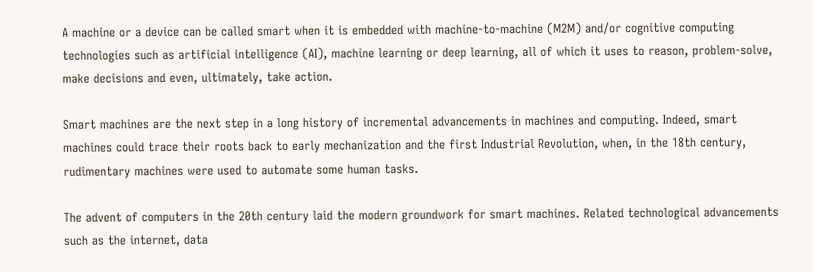A machine or a device can be called smart when it is embedded with machine-to-machine (M2M) and/or cognitive computing technologies such as artificial intelligence (AI), machine learning or deep learning, all of which it uses to reason, problem-solve, make decisions and even, ultimately, take action.

Smart machines are the next step in a long history of incremental advancements in machines and computing. Indeed, smart machines could trace their roots back to early mechanization and the first Industrial Revolution, when, in the 18th century, rudimentary machines were used to automate some human tasks.

The advent of computers in the 20th century laid the modern groundwork for smart machines. Related technological advancements such as the internet, data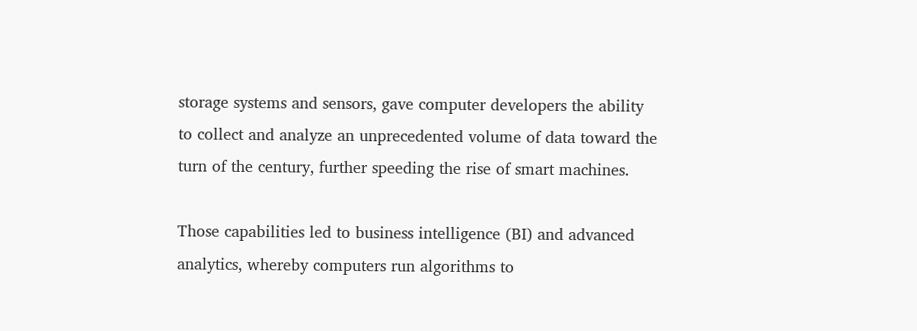storage systems and sensors, gave computer developers the ability to collect and analyze an unprecedented volume of data toward the turn of the century, further speeding the rise of smart machines.

Those capabilities led to business intelligence (BI) and advanced analytics, whereby computers run algorithms to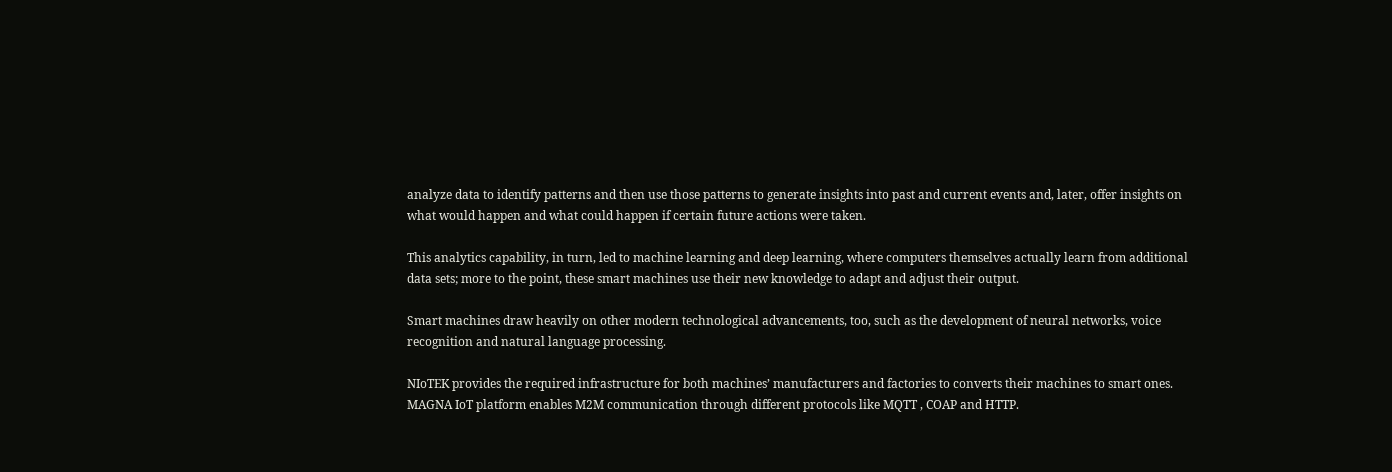analyze data to identify patterns and then use those patterns to generate insights into past and current events and, later, offer insights on what would happen and what could happen if certain future actions were taken.

This analytics capability, in turn, led to machine learning and deep learning, where computers themselves actually learn from additional data sets; more to the point, these smart machines use their new knowledge to adapt and adjust their output.

Smart machines draw heavily on other modern technological advancements, too, such as the development of neural networks, voice recognition and natural language processing.

NIoTEK provides the required infrastructure for both machines’ manufacturers and factories to converts their machines to smart ones. MAGNA IoT platform enables M2M communication through different protocols like MQTT , COAP and HTTP.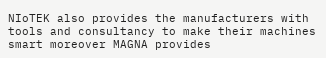NIoTEK also provides the manufacturers with tools and consultancy to make their machines smart moreover MAGNA provides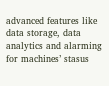advanced features like data storage, data analytics and alarming for machines’ stasus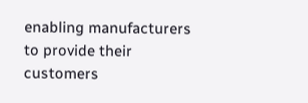enabling manufacturers to provide their customers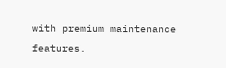with premium maintenance features.